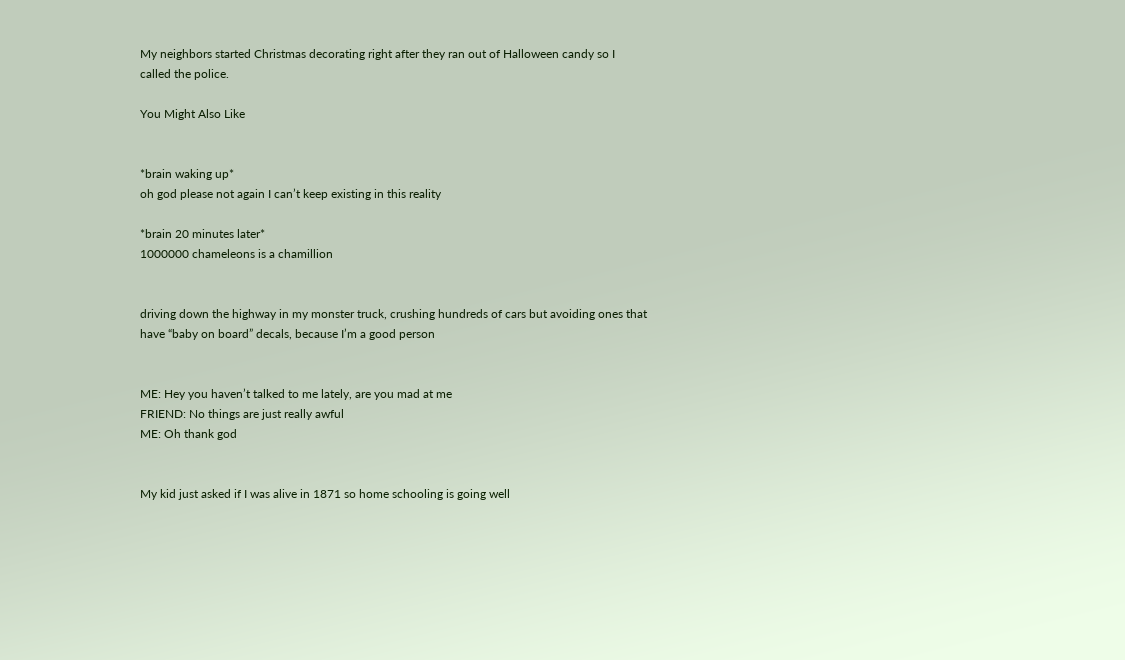My neighbors started Christmas decorating right after they ran out of Halloween candy so I called the police.

You Might Also Like


*brain waking up*
oh god please not again I can’t keep existing in this reality

*brain 20 minutes later*
1000000 chameleons is a chamillion


driving down the highway in my monster truck, crushing hundreds of cars but avoiding ones that have “baby on board” decals, because I’m a good person


ME: Hey you haven’t talked to me lately, are you mad at me
FRIEND: No things are just really awful
ME: Oh thank god


My kid just asked if I was alive in 1871 so home schooling is going well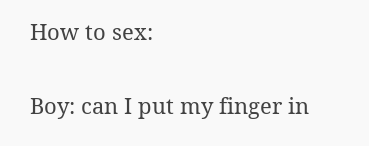How to sex:

Boy: can I put my finger in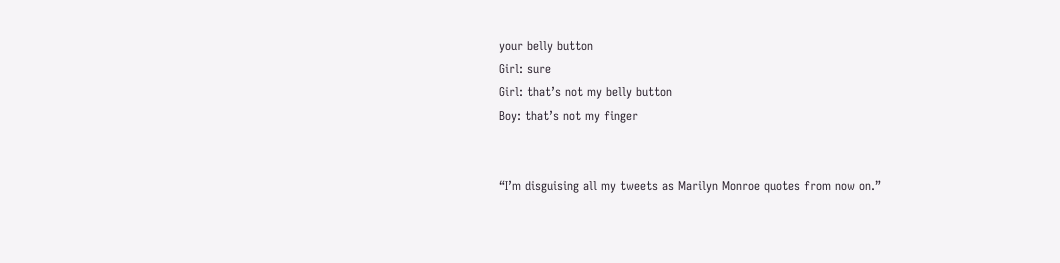your belly button
Girl: sure
Girl: that’s not my belly button
Boy: that’s not my finger


“I’m disguising all my tweets as Marilyn Monroe quotes from now on.”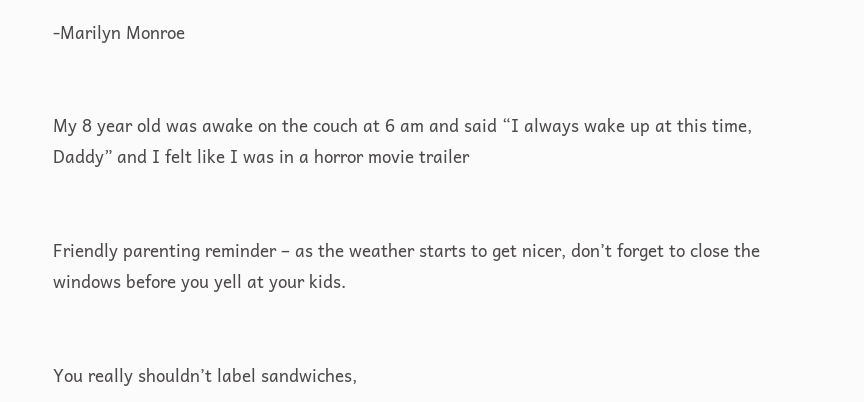-Marilyn Monroe


My 8 year old was awake on the couch at 6 am and said “I always wake up at this time, Daddy” and I felt like I was in a horror movie trailer


Friendly parenting reminder – as the weather starts to get nicer, don’t forget to close the windows before you yell at your kids.


You really shouldn’t label sandwiches,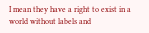I mean they have a right to exist in a world without labels and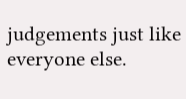judgements just like everyone else.